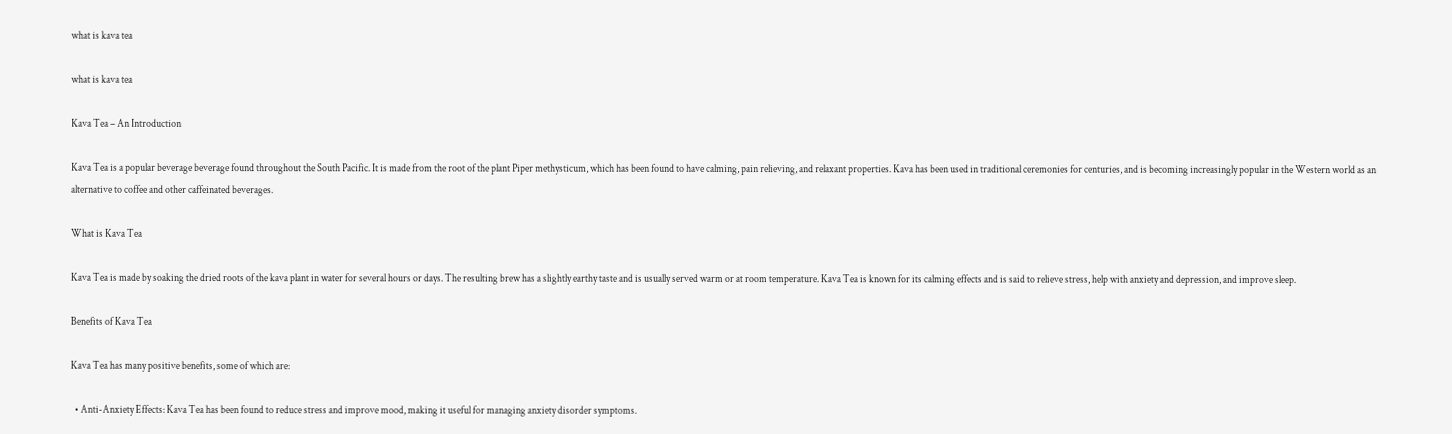what is kava tea

what is kava tea

Kava Tea – An Introduction

Kava Tea is a popular beverage beverage found throughout the South Pacific. It is made from the root of the plant Piper methysticum, which has been found to have calming, pain relieving, and relaxant properties. Kava has been used in traditional ceremonies for centuries, and is becoming increasingly popular in the Western world as an alternative to coffee and other caffeinated beverages.

What is Kava Tea

Kava Tea is made by soaking the dried roots of the kava plant in water for several hours or days. The resulting brew has a slightly earthy taste and is usually served warm or at room temperature. Kava Tea is known for its calming effects and is said to relieve stress, help with anxiety and depression, and improve sleep.

Benefits of Kava Tea

Kava Tea has many positive benefits, some of which are:

  • Anti-Anxiety Effects: Kava Tea has been found to reduce stress and improve mood, making it useful for managing anxiety disorder symptoms.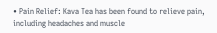• Pain Relief: Kava Tea has been found to relieve pain, including headaches and muscle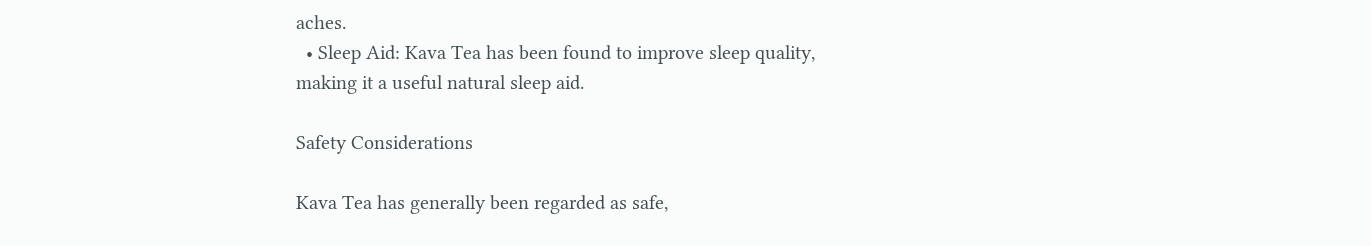aches.
  • Sleep Aid: Kava Tea has been found to improve sleep quality, making it a useful natural sleep aid.

Safety Considerations

Kava Tea has generally been regarded as safe,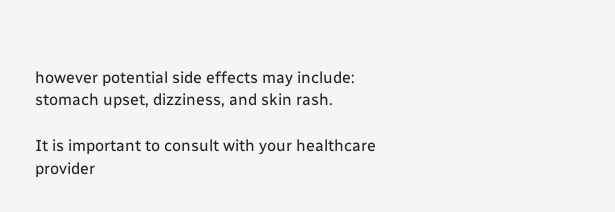however potential side effects may include: stomach upset, dizziness, and skin rash.

It is important to consult with your healthcare provider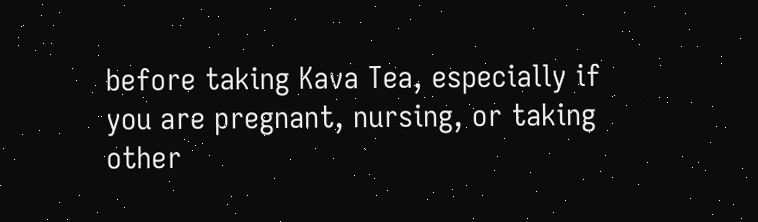before taking Kava Tea, especially if you are pregnant, nursing, or taking other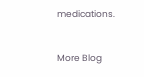medications.


More Blog